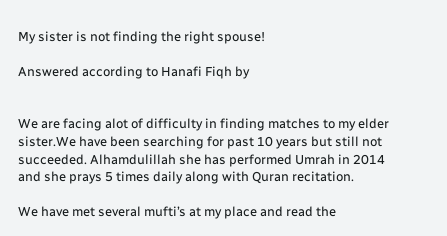My sister is not finding the right spouse!

Answered according to Hanafi Fiqh by


We are facing alot of difficulty in finding matches to my elder sister.We have been searching for past 10 years but still not succeeded. Alhamdulillah she has performed Umrah in 2014 and she prays 5 times daily along with Quran recitation.

We have met several mufti’s at my place and read the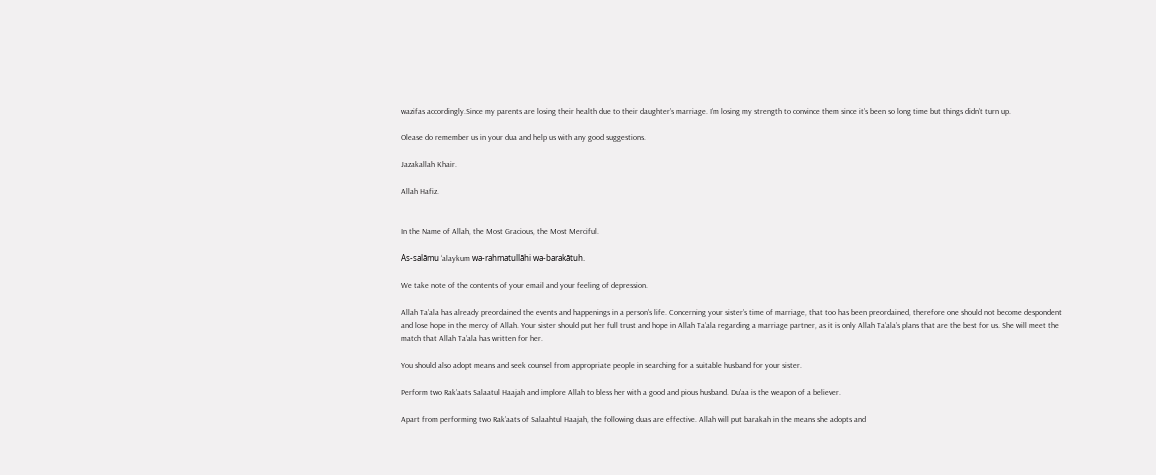wazifas accordingly.Since my parents are losing their health due to their daughter’s marriage. I’m losing my strength to convince them since it’s been so long time but things didn’t turn up.

Olease do remember us in your dua and help us with any good suggestions.

Jazakallah Khair.

Allah Hafiz.


In the Name of Allah, the Most Gracious, the Most Merciful.

As-salāmu ‘alaykum wa-rahmatullāhi wa-barakātuh.

We take note of the contents of your email and your feeling of depression.

Allah Ta’ala has already preordained the events and happenings in a person’s life. Concerning your sister’s time of marriage, that too has been preordained, therefore one should not become despondent and lose hope in the mercy of Allah. Your sister should put her full trust and hope in Allah Ta’ala regarding a marriage partner, as it is only Allah Ta’ala’s plans that are the best for us. She will meet the match that Allah Ta’ala has written for her.

You should also adopt means and seek counsel from appropriate people in searching for a suitable husband for your sister.

Perform two Rak’aats Salaatul Haajah and implore Allah to bless her with a good and pious husband. Du’aa is the weapon of a believer.

Apart from performing two Rak’aats of Salaahtul Haajah, the following duas are effective. Allah will put barakah in the means she adopts and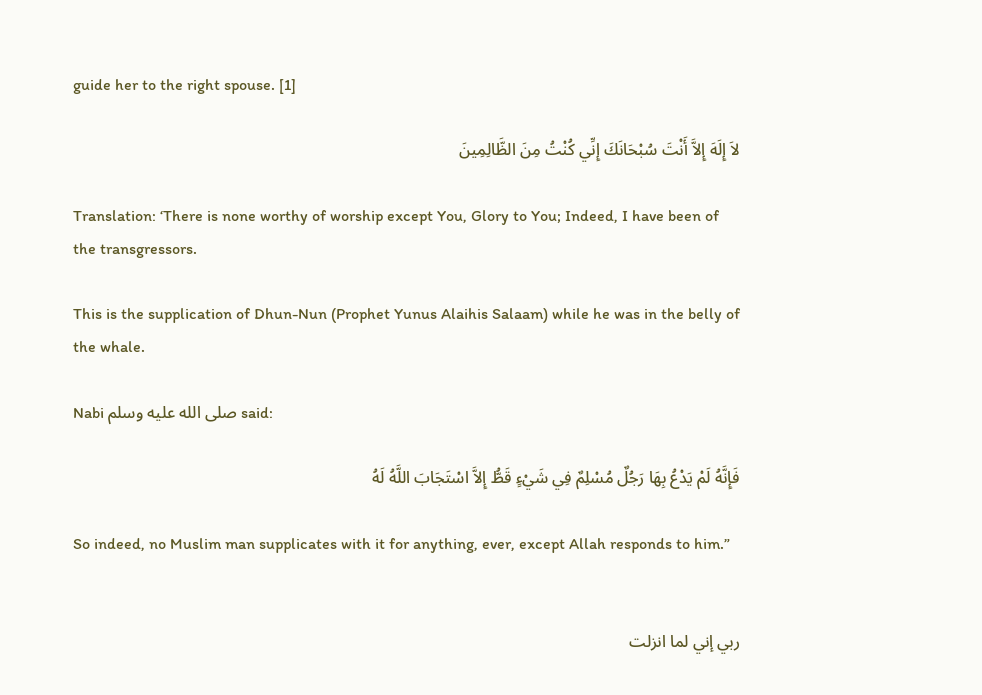guide her to the right spouse. [1]

لاَ إِلَهَ إِلاَّ أَنْتَ سُبْحَانَكَ إِنِّي كُنْتُ مِنَ الظَّالِمِينَ

Translation: ‘There is none worthy of worship except You, Glory to You; Indeed, I have been of the transgressors.

This is the supplication of Dhun-Nun (Prophet Yunus Alaihis Salaam) while he was in the belly of the whale.

Nabi صلى الله عليه وسلم said:

فَإِنَّهُ لَمْ يَدْعُ بِهَا رَجُلٌ مُسْلِمٌ فِي شَيْءٍ قَطُّ إِلاَّ اسْتَجَابَ اللَّهُ لَهُ

So indeed, no Muslim man supplicates with it for anything, ever, except Allah responds to him.”


ربي إني لما انزلت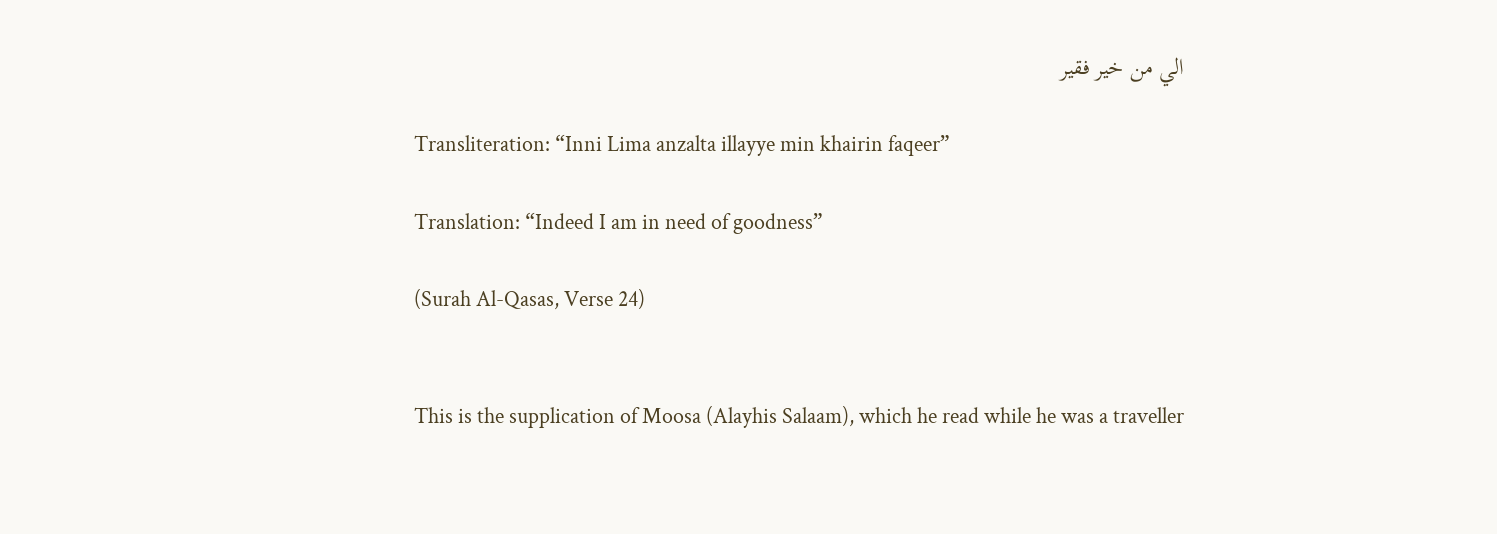الي من خير فقير

Transliteration: “Inni Lima anzalta illayye min khairin faqeer”

Translation: “Indeed I am in need of goodness”

(Surah Al-Qasas, Verse 24)


This is the supplication of Moosa (Alayhis Salaam), which he read while he was a traveller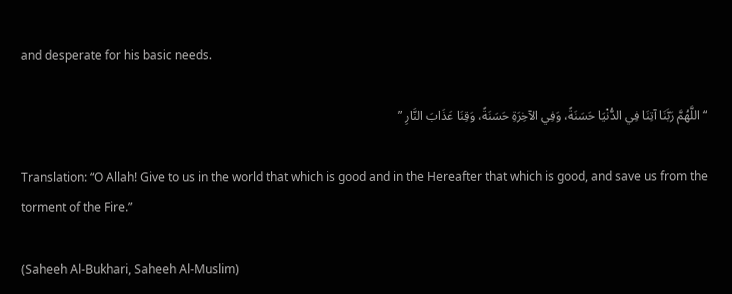and desperate for his basic needs.

“ اللَّهُمَّ رَبَّنَا آتِنَا فِي الدُّنْيَا حَسَنَةً، وَفِي الآخِرَةِ حَسَنَةً، وَقِنَا عَذَابَ النَّارِ ”

Translation: “O Allah! Give to us in the world that which is good and in the Hereafter that which is good, and save us from the torment of the Fire.”

(Saheeh Al-Bukhari, Saheeh Al-Muslim)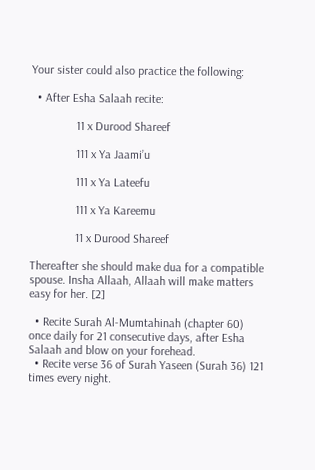Your sister could also practice the following:

  • After Esha Salaah recite:

               11 x Durood Shareef

               111 x Ya Jaami’u

               111 x Ya Lateefu

               111 x Ya Kareemu

               11 x Durood Shareef

Thereafter she should make dua for a compatible spouse. Insha Allaah, Allaah will make matters easy for her. [2]

  • Recite Surah Al-Mumtahinah (chapter 60) once daily for 21 consecutive days, after Esha Salaah and blow on your forehead.
  • Recite verse 36 of Surah Yaseen (Surah 36) 121 times every night.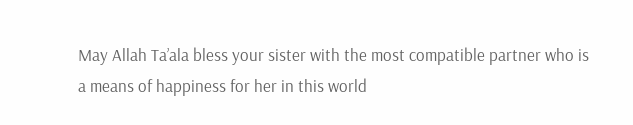May Allah Ta’ala bless your sister with the most compatible partner who is a means of happiness for her in this world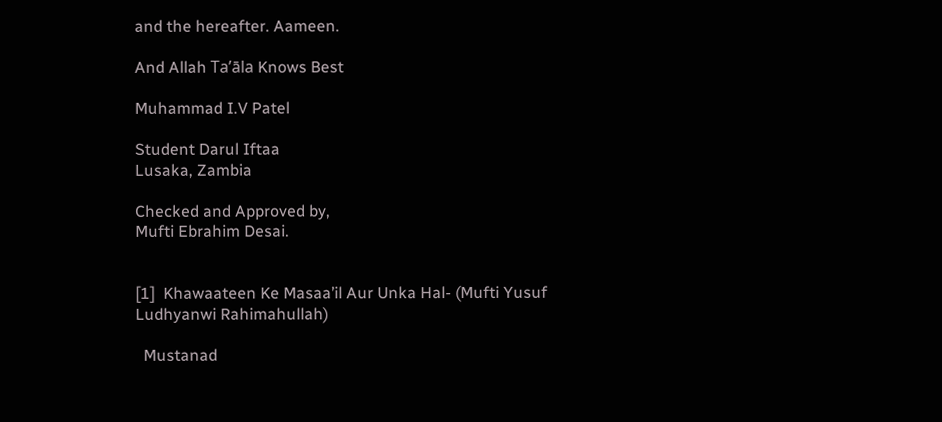and the hereafter. Aameen.

And Allah Ta’āla Knows Best

Muhammad I.V Patel

Student Darul Iftaa
Lusaka, Zambia

Checked and Approved by,
Mufti Ebrahim Desai.


[1]  Khawaateen Ke Masaa’il Aur Unka Hal- (Mufti Yusuf Ludhyanwi Rahimahullah)

  Mustanad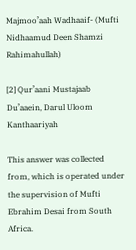Majmoo’aah Wadhaaif- (Mufti Nidhaamud Deen Shamzi Rahimahullah)

[2] Qur’aani Mustajaab Du’aaein, Darul Uloom Kanthaariyah

This answer was collected from, which is operated under the supervision of Mufti Ebrahim Desai from South Africa.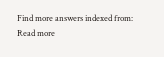Find more answers indexed from:
Read more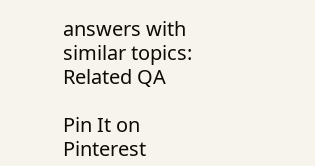answers with similar topics:
Related QA

Pin It on Pinterest